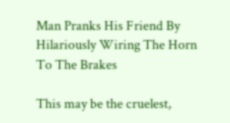Man Pranks His Friend By Hilariously Wiring The Horn To The Brakes

This may be the cruelest,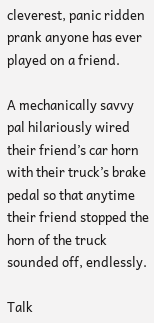cleverest, panic ridden prank anyone has ever played on a friend.

A mechanically savvy pal hilariously wired their friend’s car horn with their truck’s brake pedal so that anytime their friend stopped the horn of the truck sounded off, endlessly.

Talk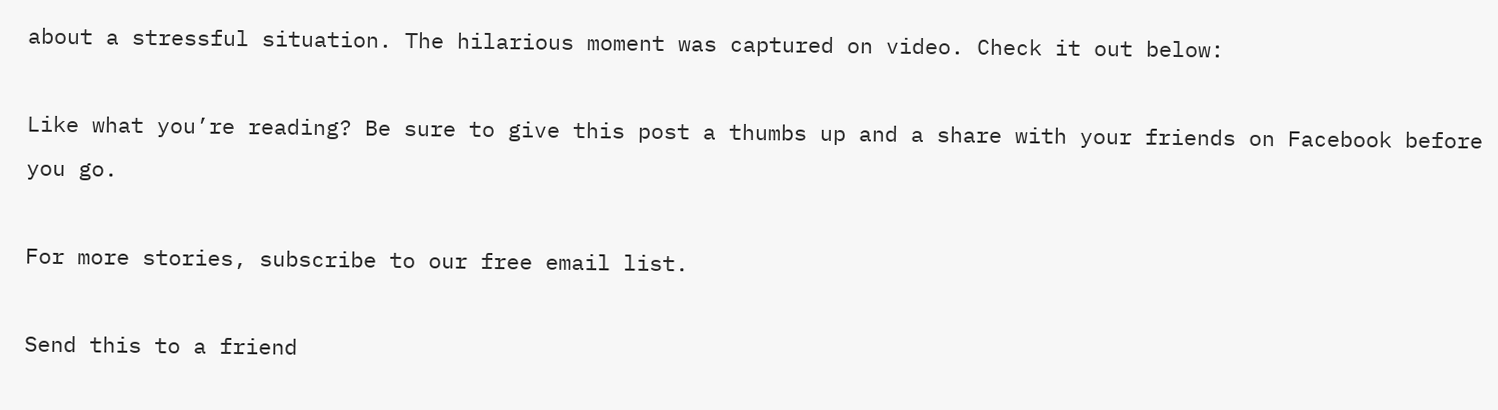about a stressful situation. The hilarious moment was captured on video. Check it out below:

Like what you’re reading? Be sure to give this post a thumbs up and a share with your friends on Facebook before you go.

For more stories, subscribe to our free email list.

Send this to a friend